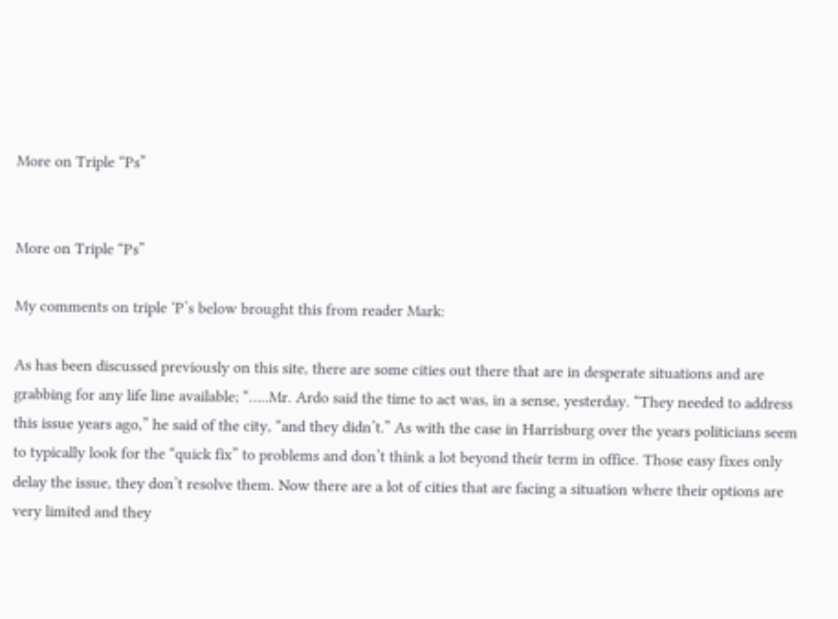More on Triple “Ps”


More on Triple “Ps”

My comments on triple ‘P’s below brought this from reader Mark:

As has been discussed previously on this site, there are some cities out there that are in desperate situations and are grabbing for any life line available; “…..Mr. Ardo said the time to act was, in a sense, yesterday. “They needed to address this issue years ago,” he said of the city, “and they didn’t.” As with the case in Harrisburg over the years politicians seem to typically look for the “quick fix” to problems and don’t think a lot beyond their term in office. Those easy fixes only delay the issue, they don’t resolve them. Now there are a lot of cities that are facing a situation where their options are very limited and they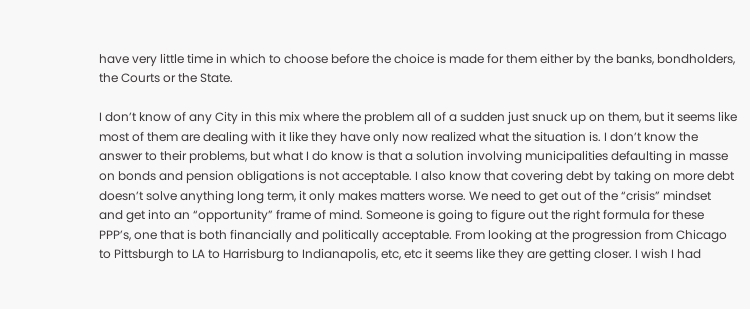have very little time in which to choose before the choice is made for them either by the banks, bondholders, the Courts or the State.

I don’t know of any City in this mix where the problem all of a sudden just snuck up on them, but it seems like most of them are dealing with it like they have only now realized what the situation is. I don’t know the answer to their problems, but what I do know is that a solution involving municipalities defaulting in masse on bonds and pension obligations is not acceptable. I also know that covering debt by taking on more debt doesn’t solve anything long term, it only makes matters worse. We need to get out of the “crisis” mindset and get into an “opportunity” frame of mind. Someone is going to figure out the right formula for these PPP’s, one that is both financially and politically acceptable. From looking at the progression from Chicago to Pittsburgh to LA to Harrisburg to Indianapolis, etc, etc it seems like they are getting closer. I wish I had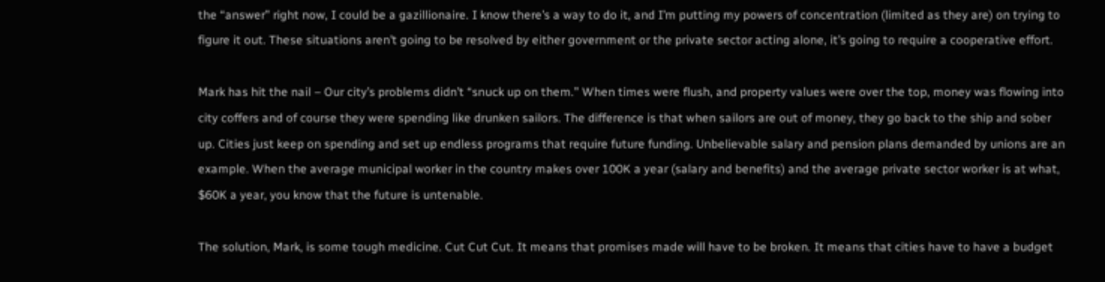the “answer” right now, I could be a gazillionaire. I know there’s a way to do it, and I’m putting my powers of concentration (limited as they are) on trying to figure it out. These situations aren’t going to be resolved by either government or the private sector acting alone, it’s going to require a cooperative effort.

Mark has hit the nail – Our city’s problems didn’t “snuck up on them.” When times were flush, and property values were over the top, money was flowing into city coffers and of course they were spending like drunken sailors. The difference is that when sailors are out of money, they go back to the ship and sober up. Cities just keep on spending and set up endless programs that require future funding. Unbelievable salary and pension plans demanded by unions are an example. When the average municipal worker in the country makes over 100K a year (salary and benefits) and the average private sector worker is at what, $60K a year, you know that the future is untenable.

The solution, Mark, is some tough medicine. Cut Cut Cut. It means that promises made will have to be broken. It means that cities have to have a budget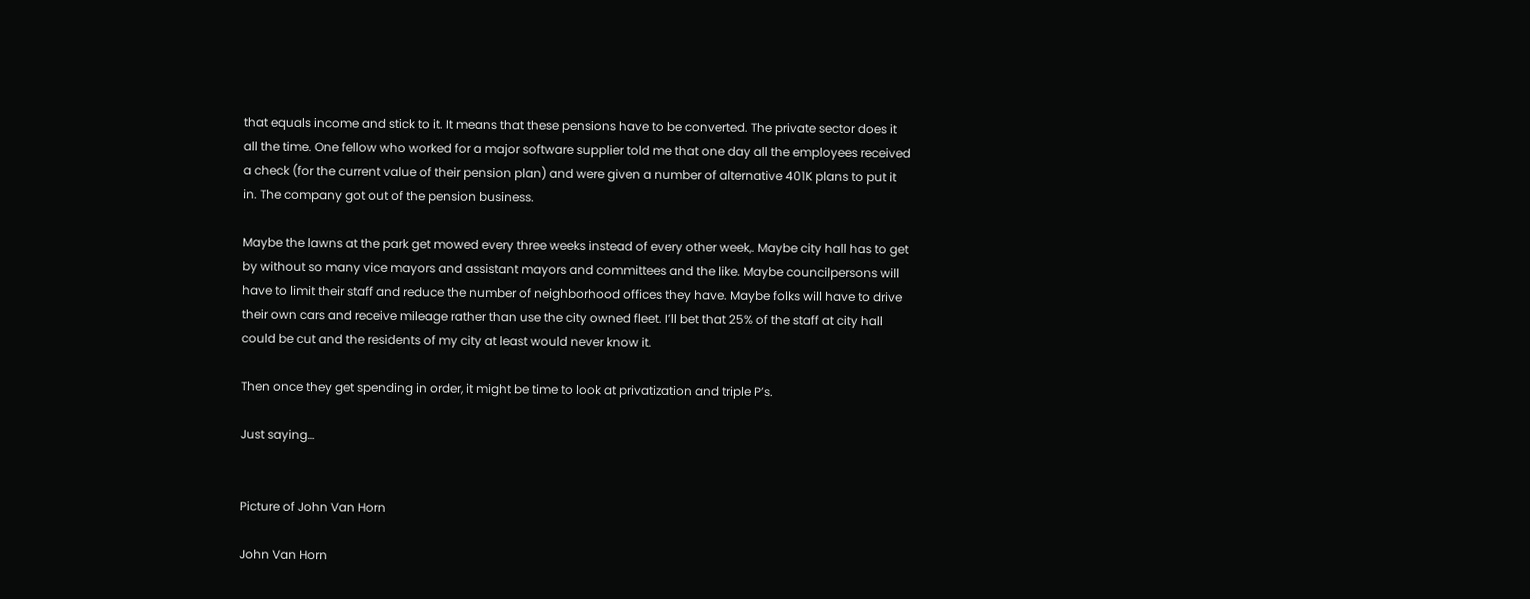that equals income and stick to it. It means that these pensions have to be converted. The private sector does it all the time. One fellow who worked for a major software supplier told me that one day all the employees received a check (for the current value of their pension plan) and were given a number of alternative 401K plans to put it in. The company got out of the pension business.

Maybe the lawns at the park get mowed every three weeks instead of every other week,. Maybe city hall has to get by without so many vice mayors and assistant mayors and committees and the like. Maybe councilpersons will have to limit their staff and reduce the number of neighborhood offices they have. Maybe folks will have to drive their own cars and receive mileage rather than use the city owned fleet. I’ll bet that 25% of the staff at city hall could be cut and the residents of my city at least would never know it.

Then once they get spending in order, it might be time to look at privatization and triple P’s.

Just saying…


Picture of John Van Horn

John Van Horn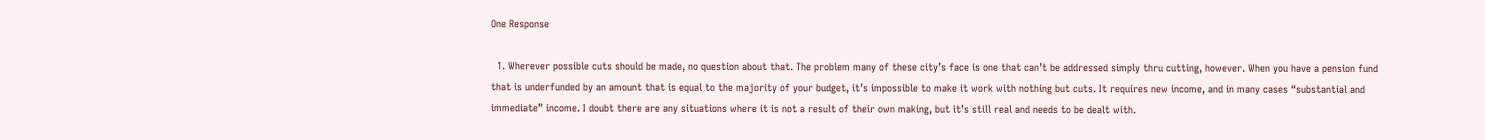One Response

  1. Wherever possible cuts should be made, no question about that. The problem many of these city’s face is one that can’t be addressed simply thru cutting, however. When you have a pension fund that is underfunded by an amount that is equal to the majority of your budget, it’s impossible to make it work with nothing but cuts. It requires new income, and in many cases “substantial and immediate” income. I doubt there are any situations where it is not a result of their own making, but it’s still real and needs to be dealt with.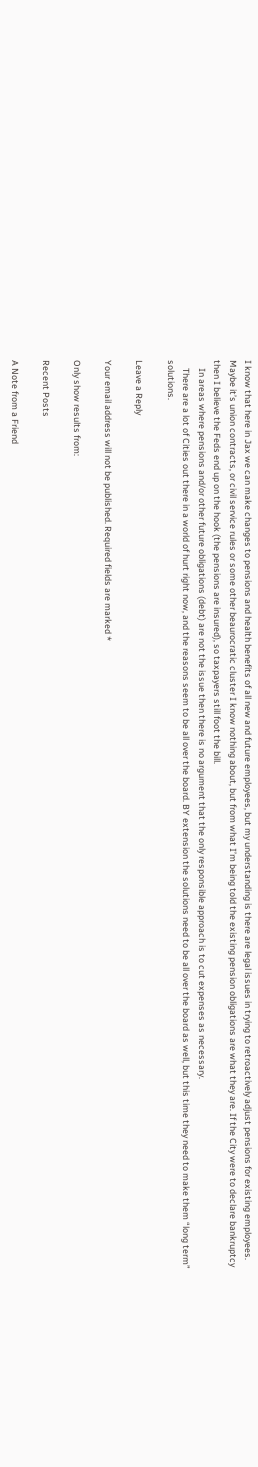I know that here in Jax we can make changes to pensions and health benefits of all new and future employees, but my understanding is there are legal issues in trying to retroactively adjust pensions for existing employees. Maybe it’s union contracts, or civil service rules or some other beaurocratic cluster I know nothing about, but from what I’m being told the existing pension obligations are what they are. If the City were to declare bankruptcy then I believe the Feds end up on the hook (the pensions are insured), so taxpayers still foot the bill.
    In areas where pensions and/or other future obligations (debt) are not the issue then there is no argument that the only responsible approach is to cut expenses as necessary.
    There are a lot of Cities out there in a world of hurt right now, and the reasons seem to be all over the board. BY extension the solutions need to be all over the board as well, but this time they need to make them “long term” solutions.

Leave a Reply

Your email address will not be published. Required fields are marked *

Only show results from:

Recent Posts

A Note from a Friend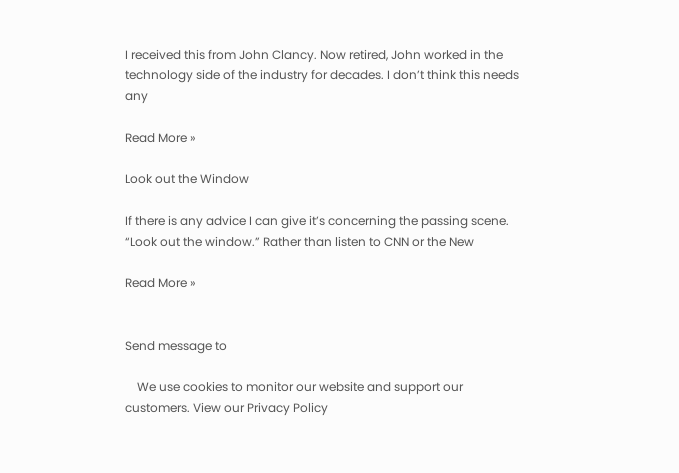I received this from John Clancy. Now retired, John worked in the technology side of the industry for decades. I don’t think this needs any

Read More »

Look out the Window

If there is any advice I can give it’s concerning the passing scene. “Look out the window.” Rather than listen to CNN or the New

Read More »


Send message to

    We use cookies to monitor our website and support our customers. View our Privacy Policy